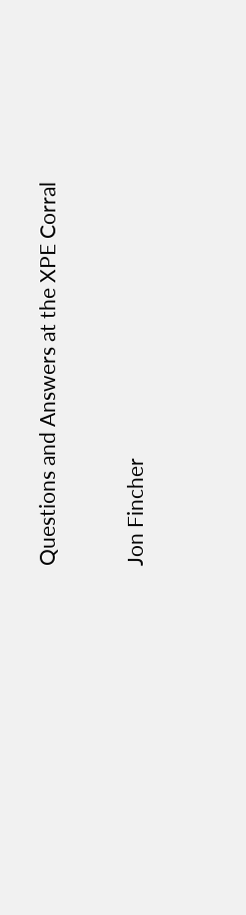Questions and Answers at the XPE Corral


Jon Fincher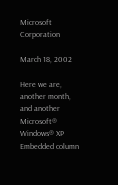Microsoft Corporation

March 18, 2002

Here we are, another month, and another Microsoft® Windows® XP Embedded column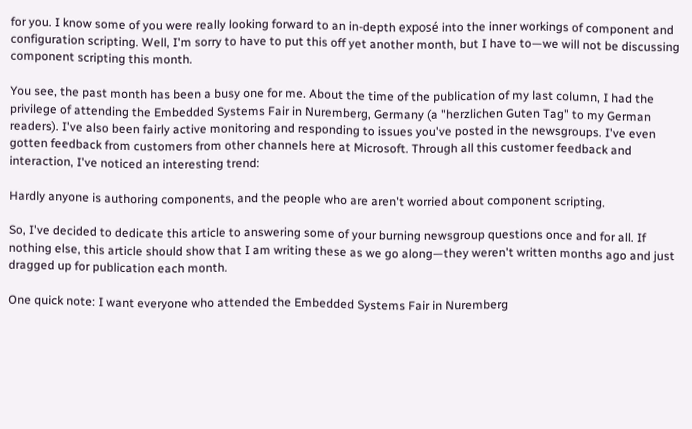for you. I know some of you were really looking forward to an in-depth exposé into the inner workings of component and configuration scripting. Well, I'm sorry to have to put this off yet another month, but I have to—we will not be discussing component scripting this month.

You see, the past month has been a busy one for me. About the time of the publication of my last column, I had the privilege of attending the Embedded Systems Fair in Nuremberg, Germany (a "herzlichen Guten Tag" to my German readers). I've also been fairly active monitoring and responding to issues you've posted in the newsgroups. I've even gotten feedback from customers from other channels here at Microsoft. Through all this customer feedback and interaction, I've noticed an interesting trend:

Hardly anyone is authoring components, and the people who are aren't worried about component scripting.

So, I've decided to dedicate this article to answering some of your burning newsgroup questions once and for all. If nothing else, this article should show that I am writing these as we go along—they weren't written months ago and just dragged up for publication each month.

One quick note: I want everyone who attended the Embedded Systems Fair in Nuremberg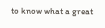to know what a great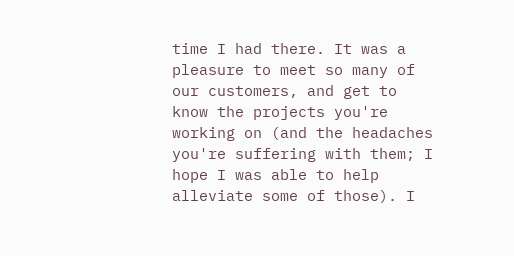time I had there. It was a pleasure to meet so many of our customers, and get to know the projects you're working on (and the headaches you're suffering with them; I hope I was able to help alleviate some of those). I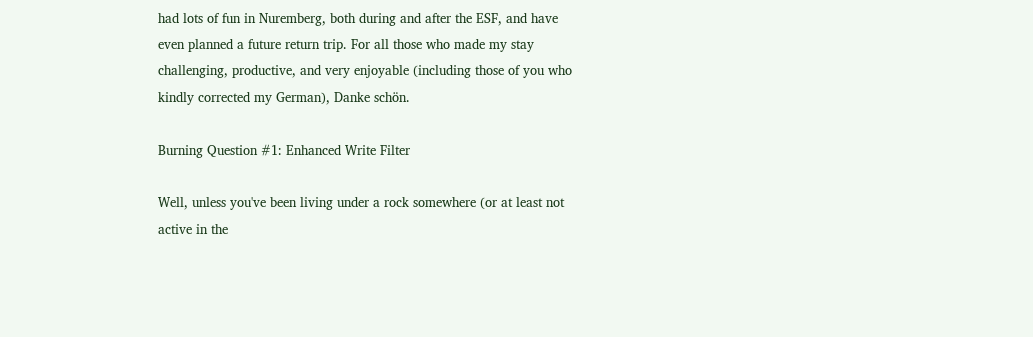had lots of fun in Nuremberg, both during and after the ESF, and have even planned a future return trip. For all those who made my stay challenging, productive, and very enjoyable (including those of you who kindly corrected my German), Danke schön.

Burning Question #1: Enhanced Write Filter

Well, unless you've been living under a rock somewhere (or at least not active in the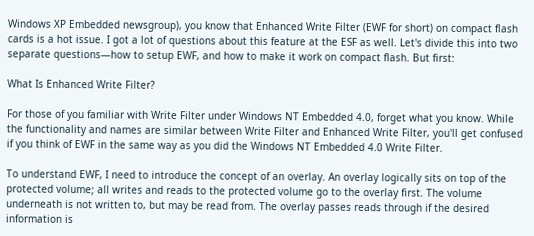Windows XP Embedded newsgroup), you know that Enhanced Write Filter (EWF for short) on compact flash cards is a hot issue. I got a lot of questions about this feature at the ESF as well. Let's divide this into two separate questions—how to setup EWF, and how to make it work on compact flash. But first:

What Is Enhanced Write Filter?

For those of you familiar with Write Filter under Windows NT Embedded 4.0, forget what you know. While the functionality and names are similar between Write Filter and Enhanced Write Filter, you'll get confused if you think of EWF in the same way as you did the Windows NT Embedded 4.0 Write Filter.

To understand EWF, I need to introduce the concept of an overlay. An overlay logically sits on top of the protected volume; all writes and reads to the protected volume go to the overlay first. The volume underneath is not written to, but may be read from. The overlay passes reads through if the desired information is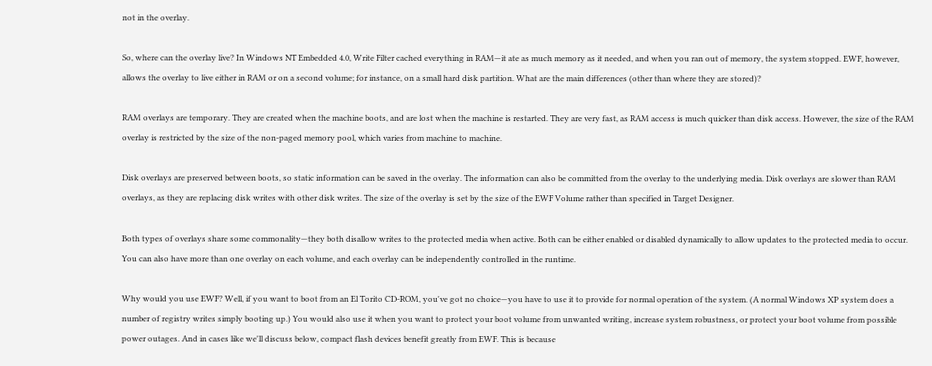not in the overlay.

So, where can the overlay live? In Windows NT Embedded 4.0, Write Filter cached everything in RAM—it ate as much memory as it needed, and when you ran out of memory, the system stopped. EWF, however, allows the overlay to live either in RAM or on a second volume; for instance, on a small hard disk partition. What are the main differences (other than where they are stored)?

RAM overlays are temporary. They are created when the machine boots, and are lost when the machine is restarted. They are very fast, as RAM access is much quicker than disk access. However, the size of the RAM overlay is restricted by the size of the non-paged memory pool, which varies from machine to machine.

Disk overlays are preserved between boots, so static information can be saved in the overlay. The information can also be committed from the overlay to the underlying media. Disk overlays are slower than RAM overlays, as they are replacing disk writes with other disk writes. The size of the overlay is set by the size of the EWF Volume rather than specified in Target Designer.

Both types of overlays share some commonality—they both disallow writes to the protected media when active. Both can be either enabled or disabled dynamically to allow updates to the protected media to occur. You can also have more than one overlay on each volume, and each overlay can be independently controlled in the runtime.

Why would you use EWF? Well, if you want to boot from an El Torito CD-ROM, you've got no choice—you have to use it to provide for normal operation of the system. (A normal Windows XP system does a number of registry writes simply booting up.) You would also use it when you want to protect your boot volume from unwanted writing, increase system robustness, or protect your boot volume from possible power outages. And in cases like we'll discuss below, compact flash devices benefit greatly from EWF. This is because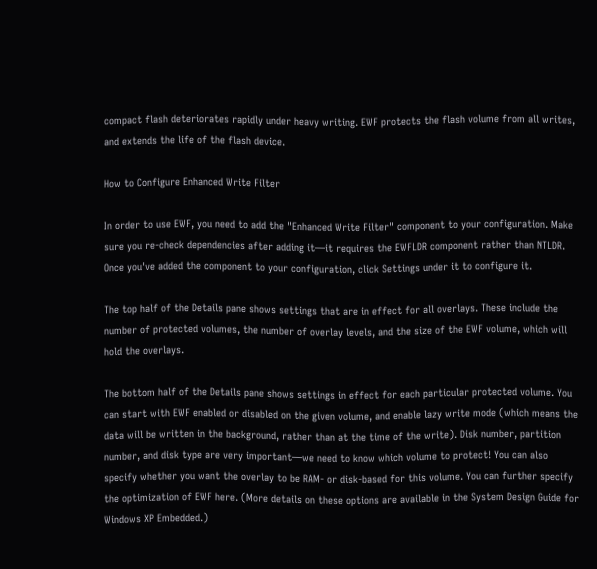compact flash deteriorates rapidly under heavy writing. EWF protects the flash volume from all writes, and extends the life of the flash device.

How to Configure Enhanced Write Filter

In order to use EWF, you need to add the "Enhanced Write Filter" component to your configuration. Make sure you re-check dependencies after adding it—it requires the EWFLDR component rather than NTLDR. Once you've added the component to your configuration, click Settings under it to configure it.

The top half of the Details pane shows settings that are in effect for all overlays. These include the number of protected volumes, the number of overlay levels, and the size of the EWF volume, which will hold the overlays.

The bottom half of the Details pane shows settings in effect for each particular protected volume. You can start with EWF enabled or disabled on the given volume, and enable lazy write mode (which means the data will be written in the background, rather than at the time of the write). Disk number, partition number, and disk type are very important—we need to know which volume to protect! You can also specify whether you want the overlay to be RAM- or disk-based for this volume. You can further specify the optimization of EWF here. (More details on these options are available in the System Design Guide for Windows XP Embedded.)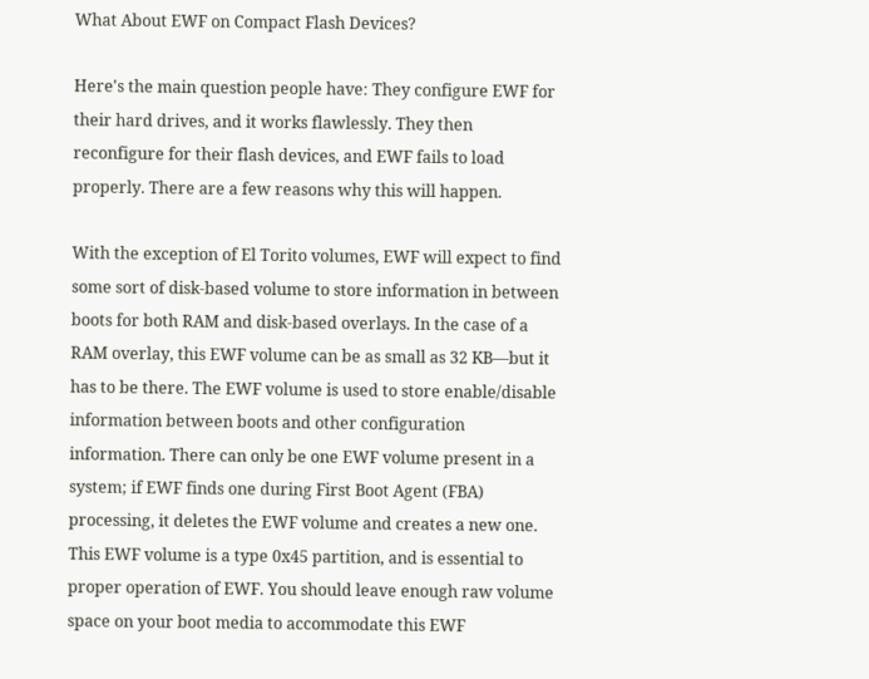What About EWF on Compact Flash Devices?

Here's the main question people have: They configure EWF for their hard drives, and it works flawlessly. They then reconfigure for their flash devices, and EWF fails to load properly. There are a few reasons why this will happen.

With the exception of El Torito volumes, EWF will expect to find some sort of disk-based volume to store information in between boots for both RAM and disk-based overlays. In the case of a RAM overlay, this EWF volume can be as small as 32 KB—but it has to be there. The EWF volume is used to store enable/disable information between boots and other configuration information. There can only be one EWF volume present in a system; if EWF finds one during First Boot Agent (FBA) processing, it deletes the EWF volume and creates a new one. This EWF volume is a type 0x45 partition, and is essential to proper operation of EWF. You should leave enough raw volume space on your boot media to accommodate this EWF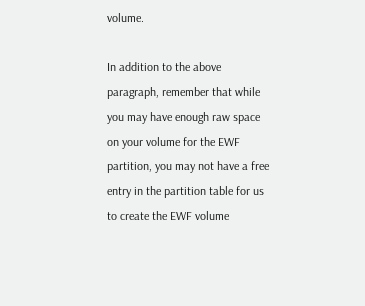volume.

In addition to the above paragraph, remember that while you may have enough raw space on your volume for the EWF partition, you may not have a free entry in the partition table for us to create the EWF volume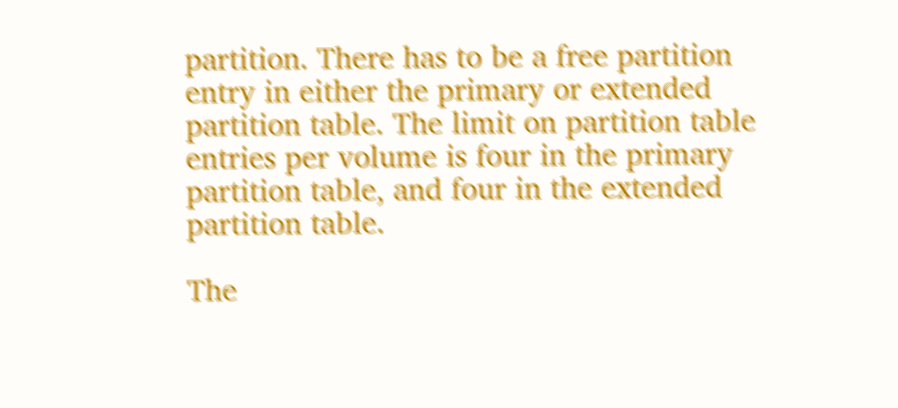partition. There has to be a free partition entry in either the primary or extended partition table. The limit on partition table entries per volume is four in the primary partition table, and four in the extended partition table.

The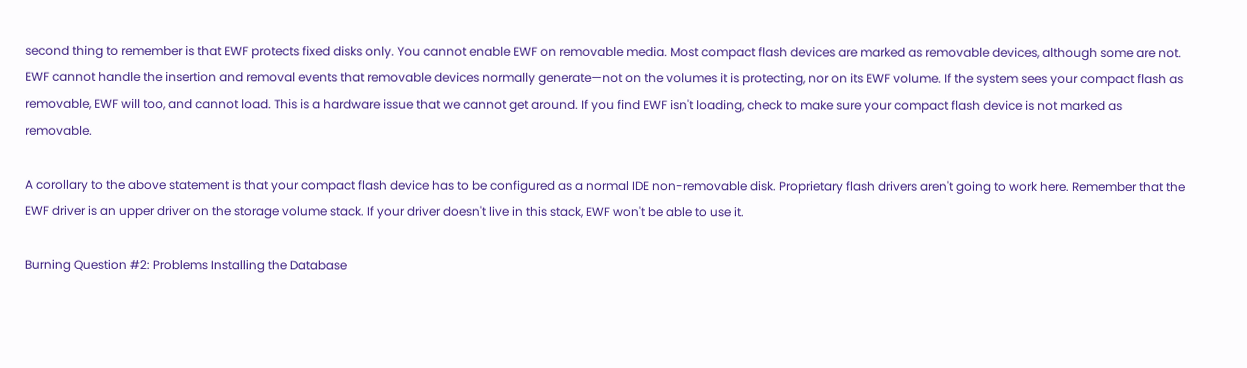second thing to remember is that EWF protects fixed disks only. You cannot enable EWF on removable media. Most compact flash devices are marked as removable devices, although some are not. EWF cannot handle the insertion and removal events that removable devices normally generate—not on the volumes it is protecting, nor on its EWF volume. If the system sees your compact flash as removable, EWF will too, and cannot load. This is a hardware issue that we cannot get around. If you find EWF isn't loading, check to make sure your compact flash device is not marked as removable.

A corollary to the above statement is that your compact flash device has to be configured as a normal IDE non-removable disk. Proprietary flash drivers aren't going to work here. Remember that the EWF driver is an upper driver on the storage volume stack. If your driver doesn't live in this stack, EWF won't be able to use it.

Burning Question #2: Problems Installing the Database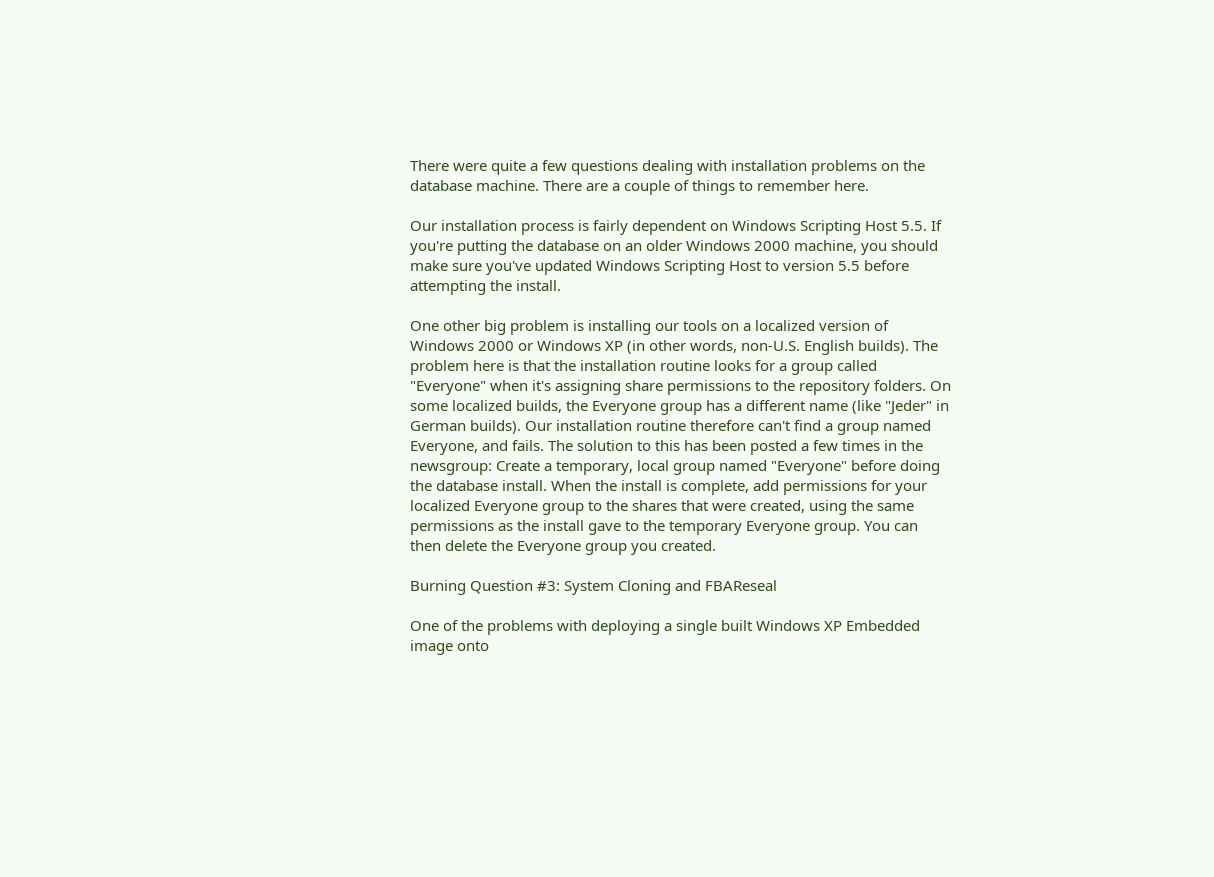There were quite a few questions dealing with installation problems on the database machine. There are a couple of things to remember here.

Our installation process is fairly dependent on Windows Scripting Host 5.5. If you're putting the database on an older Windows 2000 machine, you should make sure you've updated Windows Scripting Host to version 5.5 before attempting the install.

One other big problem is installing our tools on a localized version of Windows 2000 or Windows XP (in other words, non-U.S. English builds). The problem here is that the installation routine looks for a group called "Everyone" when it's assigning share permissions to the repository folders. On some localized builds, the Everyone group has a different name (like "Jeder" in German builds). Our installation routine therefore can't find a group named Everyone, and fails. The solution to this has been posted a few times in the newsgroup: Create a temporary, local group named "Everyone" before doing the database install. When the install is complete, add permissions for your localized Everyone group to the shares that were created, using the same permissions as the install gave to the temporary Everyone group. You can then delete the Everyone group you created.

Burning Question #3: System Cloning and FBAReseal

One of the problems with deploying a single built Windows XP Embedded image onto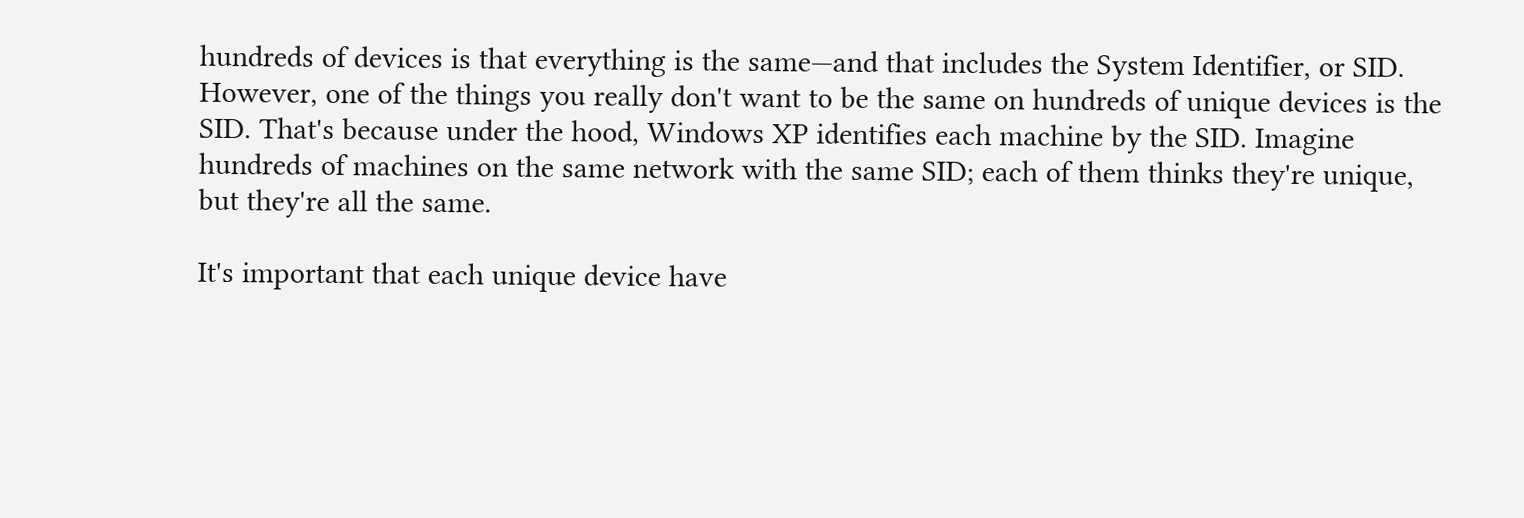hundreds of devices is that everything is the same—and that includes the System Identifier, or SID. However, one of the things you really don't want to be the same on hundreds of unique devices is the SID. That's because under the hood, Windows XP identifies each machine by the SID. Imagine hundreds of machines on the same network with the same SID; each of them thinks they're unique, but they're all the same.

It's important that each unique device have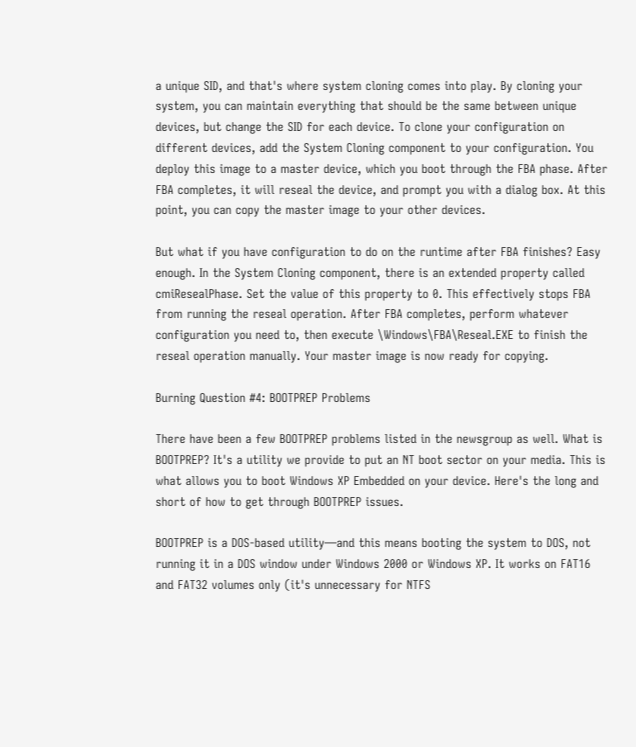a unique SID, and that's where system cloning comes into play. By cloning your system, you can maintain everything that should be the same between unique devices, but change the SID for each device. To clone your configuration on different devices, add the System Cloning component to your configuration. You deploy this image to a master device, which you boot through the FBA phase. After FBA completes, it will reseal the device, and prompt you with a dialog box. At this point, you can copy the master image to your other devices.

But what if you have configuration to do on the runtime after FBA finishes? Easy enough. In the System Cloning component, there is an extended property called cmiResealPhase. Set the value of this property to 0. This effectively stops FBA from running the reseal operation. After FBA completes, perform whatever configuration you need to, then execute \Windows\FBA\Reseal.EXE to finish the reseal operation manually. Your master image is now ready for copying.

Burning Question #4: BOOTPREP Problems

There have been a few BOOTPREP problems listed in the newsgroup as well. What is BOOTPREP? It's a utility we provide to put an NT boot sector on your media. This is what allows you to boot Windows XP Embedded on your device. Here's the long and short of how to get through BOOTPREP issues.

BOOTPREP is a DOS-based utility—and this means booting the system to DOS, not running it in a DOS window under Windows 2000 or Windows XP. It works on FAT16 and FAT32 volumes only (it's unnecessary for NTFS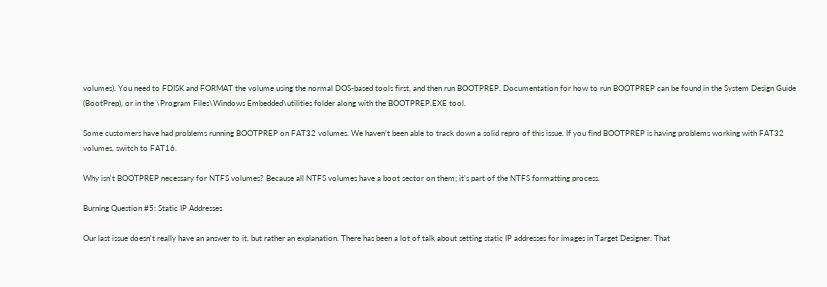volumes). You need to FDISK and FORMAT the volume using the normal DOS-based tools first, and then run BOOTPREP. Documentation for how to run BOOTPREP can be found in the System Design Guide (BootPrep), or in the \Program Files\Windows Embedded\utilities folder along with the BOOTPREP.EXE tool.

Some customers have had problems running BOOTPREP on FAT32 volumes. We haven’t been able to track down a solid repro of this issue. If you find BOOTPREP is having problems working with FAT32 volumes, switch to FAT16.

Why isn't BOOTPREP necessary for NTFS volumes? Because all NTFS volumes have a boot sector on them; it's part of the NTFS formatting process.

Burning Question #5: Static IP Addresses

Our last issue doesn't really have an answer to it, but rather an explanation. There has been a lot of talk about setting static IP addresses for images in Target Designer. That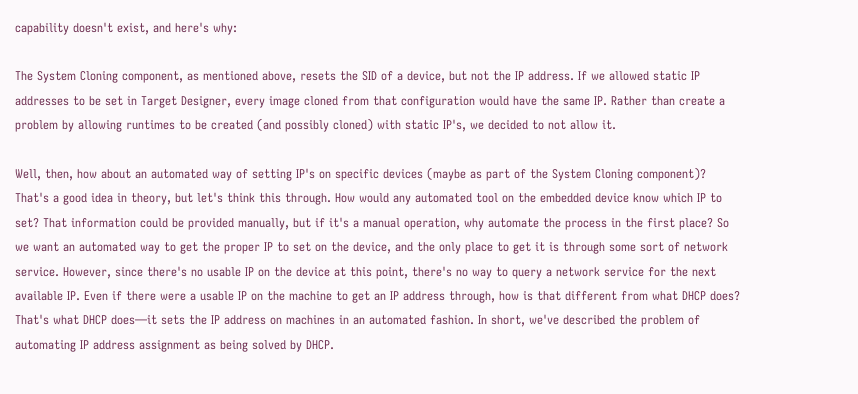capability doesn't exist, and here's why:

The System Cloning component, as mentioned above, resets the SID of a device, but not the IP address. If we allowed static IP addresses to be set in Target Designer, every image cloned from that configuration would have the same IP. Rather than create a problem by allowing runtimes to be created (and possibly cloned) with static IP's, we decided to not allow it.

Well, then, how about an automated way of setting IP's on specific devices (maybe as part of the System Cloning component)? That's a good idea in theory, but let's think this through. How would any automated tool on the embedded device know which IP to set? That information could be provided manually, but if it's a manual operation, why automate the process in the first place? So we want an automated way to get the proper IP to set on the device, and the only place to get it is through some sort of network service. However, since there's no usable IP on the device at this point, there's no way to query a network service for the next available IP. Even if there were a usable IP on the machine to get an IP address through, how is that different from what DHCP does? That's what DHCP does—it sets the IP address on machines in an automated fashion. In short, we've described the problem of automating IP address assignment as being solved by DHCP.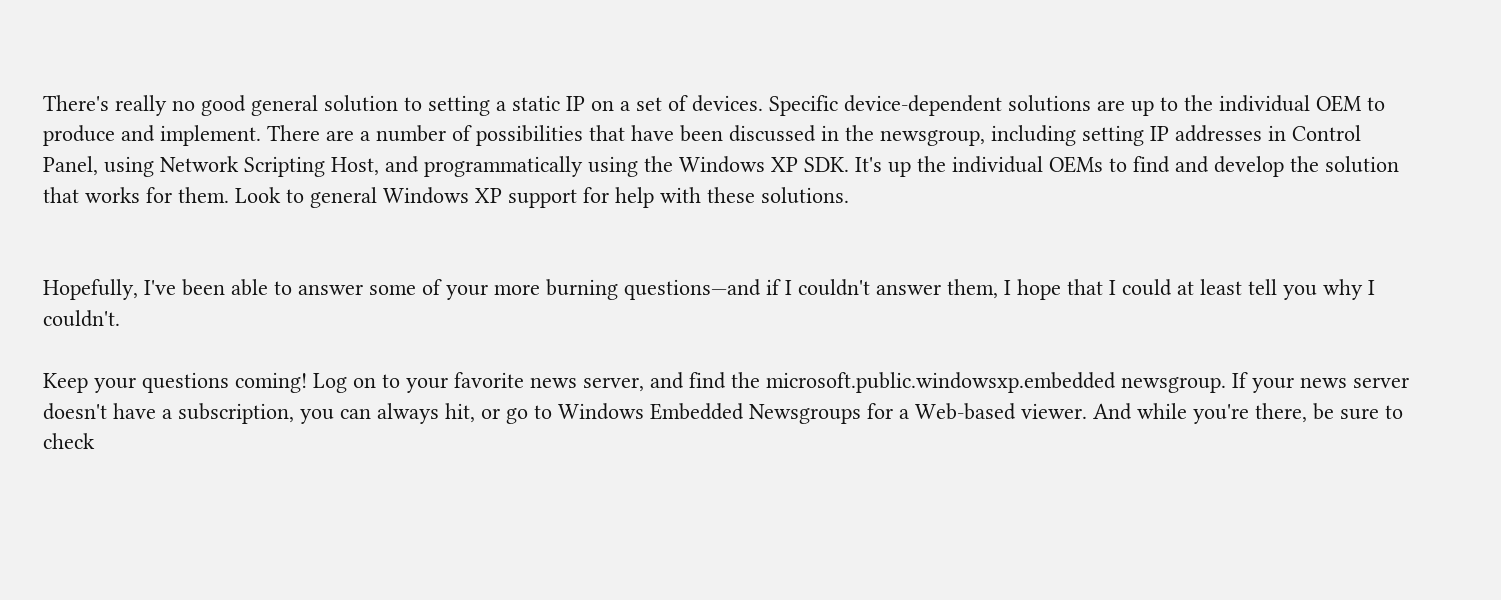There's really no good general solution to setting a static IP on a set of devices. Specific device-dependent solutions are up to the individual OEM to produce and implement. There are a number of possibilities that have been discussed in the newsgroup, including setting IP addresses in Control Panel, using Network Scripting Host, and programmatically using the Windows XP SDK. It's up the individual OEMs to find and develop the solution that works for them. Look to general Windows XP support for help with these solutions.


Hopefully, I've been able to answer some of your more burning questions—and if I couldn't answer them, I hope that I could at least tell you why I couldn't.

Keep your questions coming! Log on to your favorite news server, and find the microsoft.public.windowsxp.embedded newsgroup. If your news server doesn't have a subscription, you can always hit, or go to Windows Embedded Newsgroups for a Web-based viewer. And while you're there, be sure to check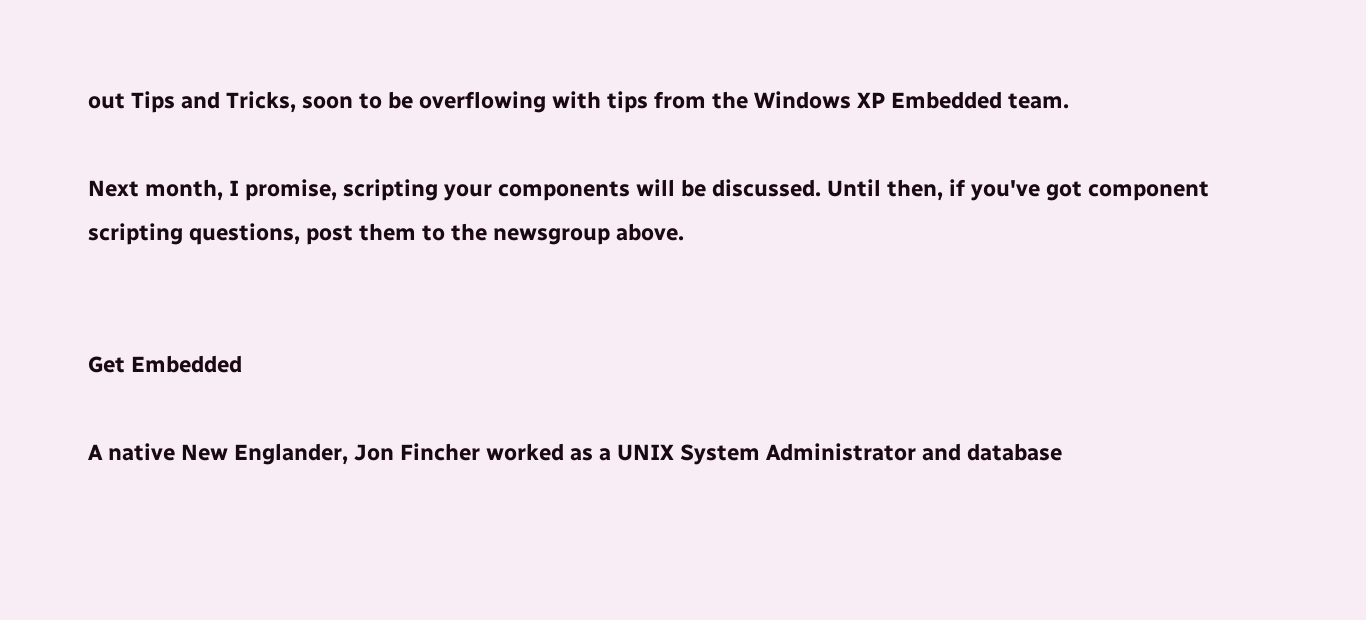out Tips and Tricks, soon to be overflowing with tips from the Windows XP Embedded team.

Next month, I promise, scripting your components will be discussed. Until then, if you've got component scripting questions, post them to the newsgroup above.


Get Embedded

A native New Englander, Jon Fincher worked as a UNIX System Administrator and database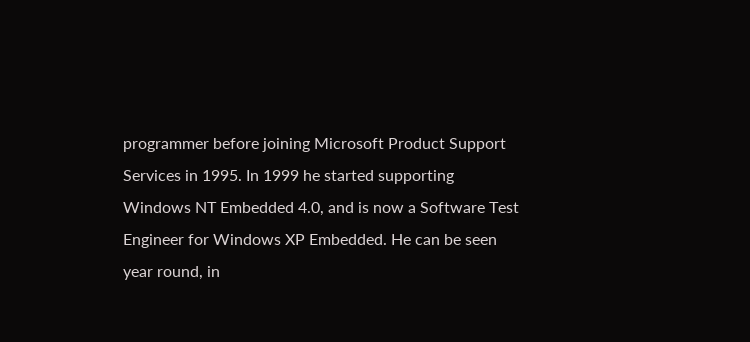programmer before joining Microsoft Product Support Services in 1995. In 1999 he started supporting Windows NT Embedded 4.0, and is now a Software Test Engineer for Windows XP Embedded. He can be seen year round, in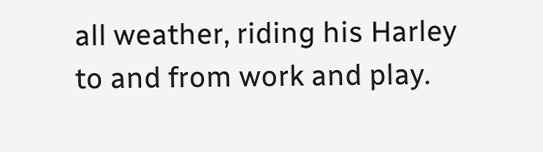all weather, riding his Harley to and from work and play.